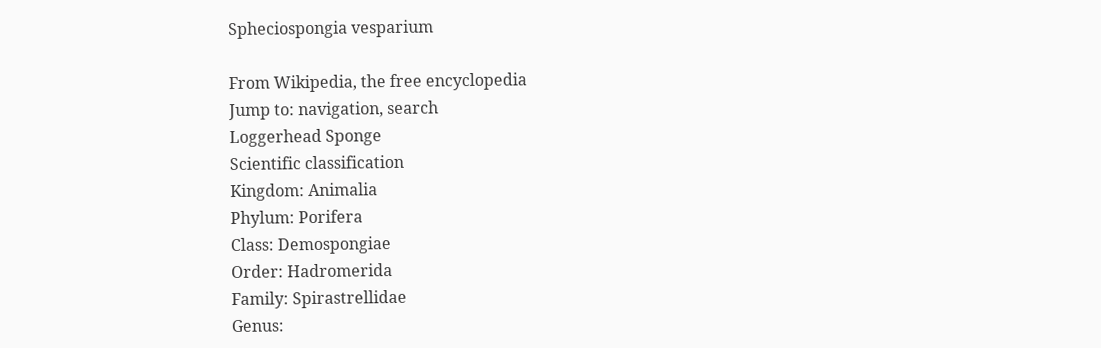Spheciospongia vesparium

From Wikipedia, the free encyclopedia
Jump to: navigation, search
Loggerhead Sponge
Scientific classification
Kingdom: Animalia
Phylum: Porifera
Class: Demospongiae
Order: Hadromerida
Family: Spirastrellidae
Genus: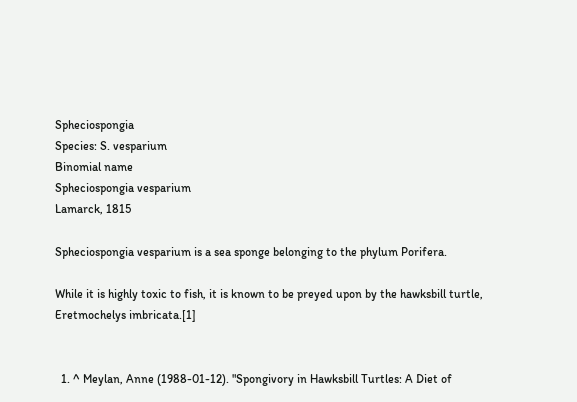Spheciospongia
Species: S. vesparium
Binomial name
Spheciospongia vesparium
Lamarck, 1815

Spheciospongia vesparium is a sea sponge belonging to the phylum Porifera.

While it is highly toxic to fish, it is known to be preyed upon by the hawksbill turtle, Eretmochelys imbricata.[1]


  1. ^ Meylan, Anne (1988-01-12). "Spongivory in Hawksbill Turtles: A Diet of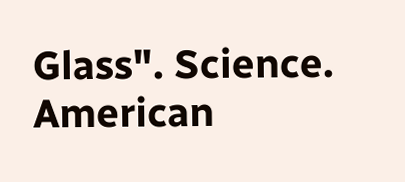Glass". Science. American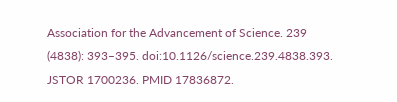Association for the Advancement of Science. 239 (4838): 393–395. doi:10.1126/science.239.4838.393. JSTOR 1700236. PMID 17836872.